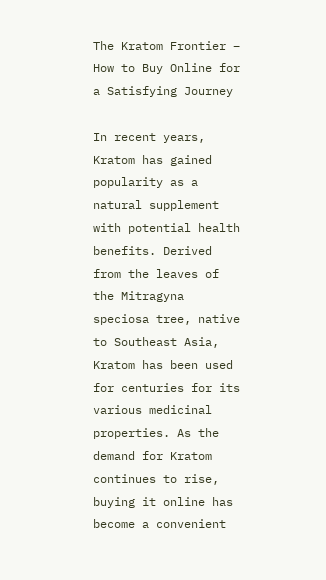The Kratom Frontier – How to Buy Online for a Satisfying Journey

In recent years, Kratom has gained popularity as a natural supplement with potential health benefits. Derived from the leaves of the Mitragyna speciosa tree, native to Southeast Asia, Kratom has been used for centuries for its various medicinal properties. As the demand for Kratom continues to rise, buying it online has become a convenient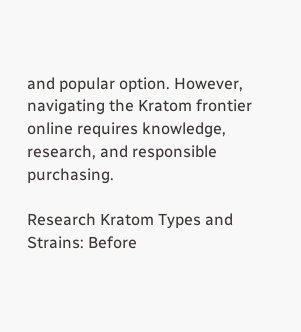and popular option. However, navigating the Kratom frontier online requires knowledge, research, and responsible purchasing.

Research Kratom Types and Strains: Before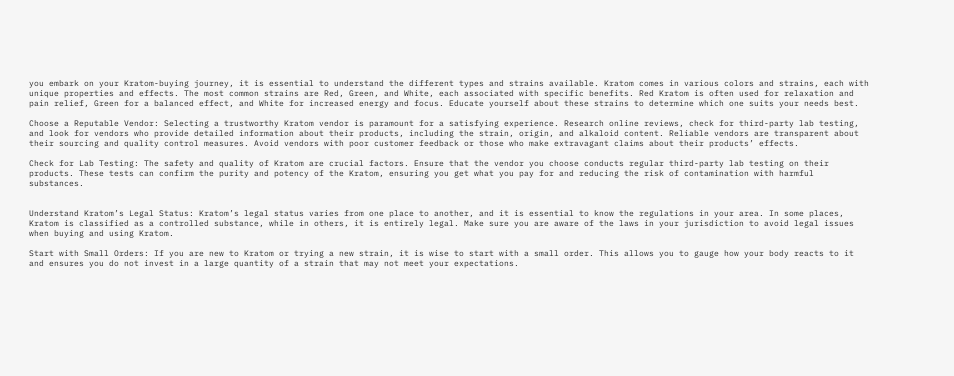you embark on your Kratom-buying journey, it is essential to understand the different types and strains available. Kratom comes in various colors and strains, each with unique properties and effects. The most common strains are Red, Green, and White, each associated with specific benefits. Red Kratom is often used for relaxation and pain relief, Green for a balanced effect, and White for increased energy and focus. Educate yourself about these strains to determine which one suits your needs best.

Choose a Reputable Vendor: Selecting a trustworthy Kratom vendor is paramount for a satisfying experience. Research online reviews, check for third-party lab testing, and look for vendors who provide detailed information about their products, including the strain, origin, and alkaloid content. Reliable vendors are transparent about their sourcing and quality control measures. Avoid vendors with poor customer feedback or those who make extravagant claims about their products’ effects.

Check for Lab Testing: The safety and quality of Kratom are crucial factors. Ensure that the vendor you choose conducts regular third-party lab testing on their products. These tests can confirm the purity and potency of the Kratom, ensuring you get what you pay for and reducing the risk of contamination with harmful substances.


Understand Kratom’s Legal Status: Kratom’s legal status varies from one place to another, and it is essential to know the regulations in your area. In some places, Kratom is classified as a controlled substance, while in others, it is entirely legal. Make sure you are aware of the laws in your jurisdiction to avoid legal issues when buying and using Kratom.

Start with Small Orders: If you are new to Kratom or trying a new strain, it is wise to start with a small order. This allows you to gauge how your body reacts to it and ensures you do not invest in a large quantity of a strain that may not meet your expectations.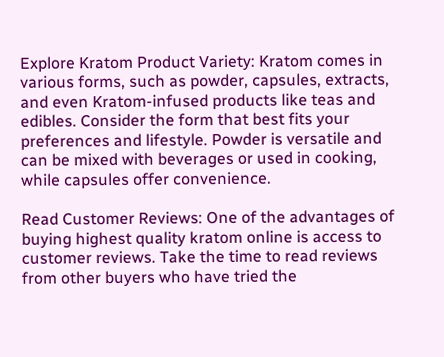Explore Kratom Product Variety: Kratom comes in various forms, such as powder, capsules, extracts, and even Kratom-infused products like teas and edibles. Consider the form that best fits your preferences and lifestyle. Powder is versatile and can be mixed with beverages or used in cooking, while capsules offer convenience.

Read Customer Reviews: One of the advantages of buying highest quality kratom online is access to customer reviews. Take the time to read reviews from other buyers who have tried the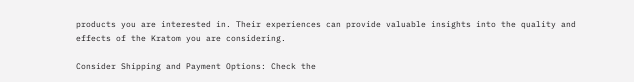products you are interested in. Their experiences can provide valuable insights into the quality and effects of the Kratom you are considering.

Consider Shipping and Payment Options: Check the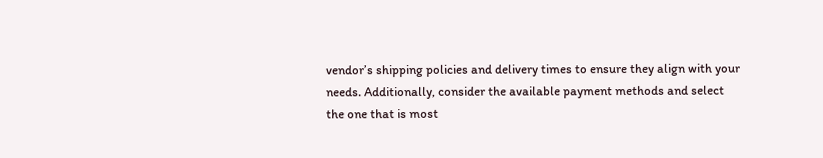vendor’s shipping policies and delivery times to ensure they align with your needs. Additionally, consider the available payment methods and select the one that is most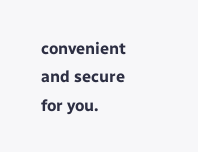convenient and secure for you.